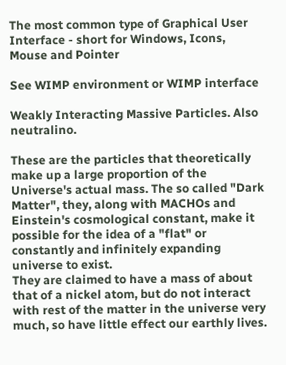The most common type of Graphical User Interface - short for Windows, Icons, Mouse and Pointer

See WIMP environment or WIMP interface

Weakly Interacting Massive Particles. Also neutralino.

These are the particles that theoretically make up a large proportion of the Universe's actual mass. The so called "Dark Matter", they, along with MACHOs and Einstein's cosmological constant, make it possible for the idea of a "flat" or constantly and infinitely expanding universe to exist.
They are claimed to have a mass of about that of a nickel atom, but do not interact with rest of the matter in the universe very much, so have little effect our earthly lives.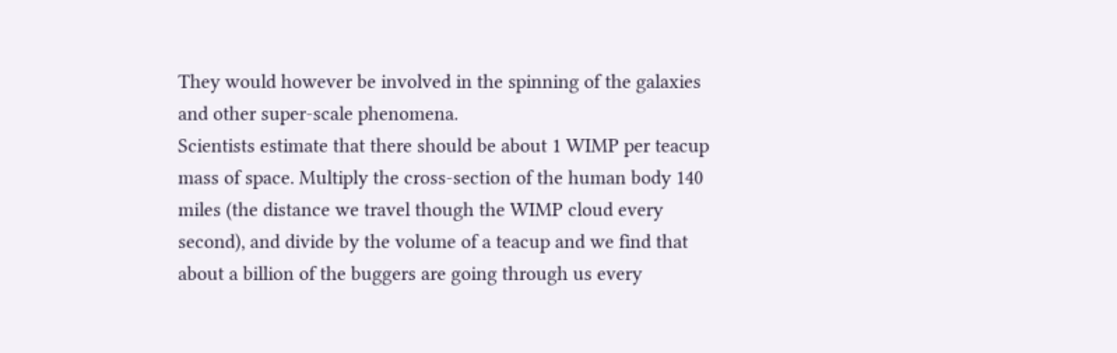They would however be involved in the spinning of the galaxies and other super-scale phenomena.
Scientists estimate that there should be about 1 WIMP per teacup mass of space. Multiply the cross-section of the human body 140 miles (the distance we travel though the WIMP cloud every second), and divide by the volume of a teacup and we find that about a billion of the buggers are going through us every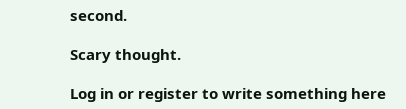second.

Scary thought.

Log in or register to write something here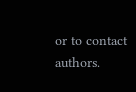or to contact authors.